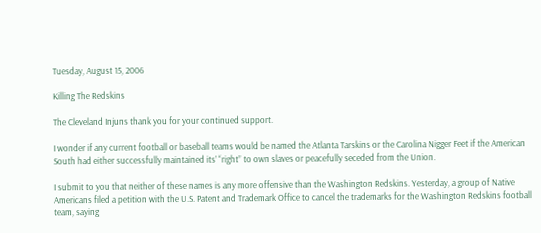Tuesday, August 15, 2006

Killing The Redskins

The Cleveland Injuns thank you for your continued support.

I wonder if any current football or baseball teams would be named the Atlanta Tarskins or the Carolina Nigger Feet if the American South had either successfully maintained its’ “right” to own slaves or peacefully seceded from the Union.

I submit to you that neither of these names is any more offensive than the Washington Redskins. Yesterday, a group of Native Americans filed a petition with the U.S. Patent and Trademark Office to cancel the trademarks for the Washington Redskins football team, saying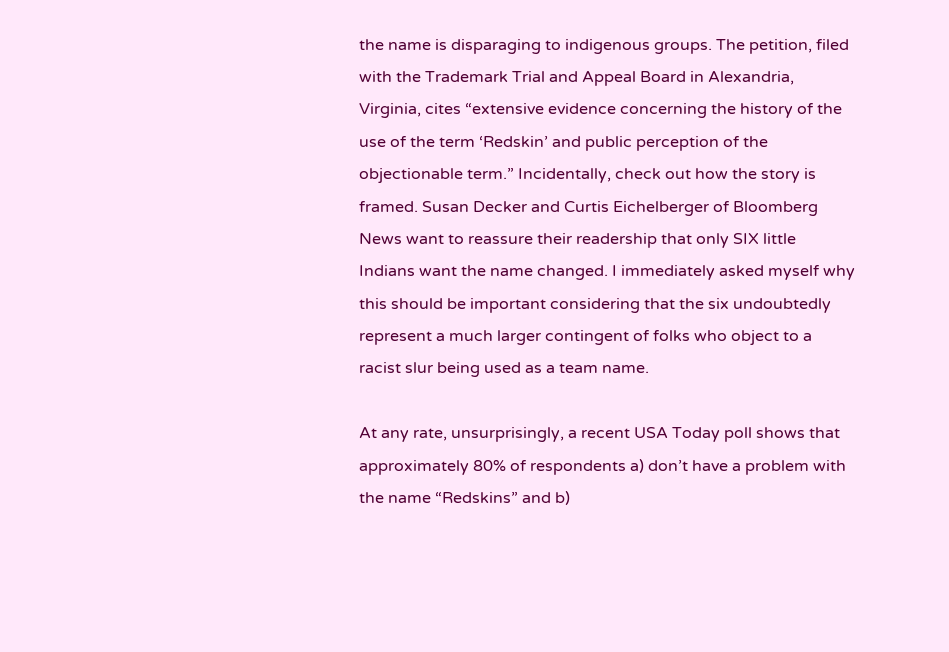the name is disparaging to indigenous groups. The petition, filed with the Trademark Trial and Appeal Board in Alexandria, Virginia, cites “extensive evidence concerning the history of the use of the term ‘Redskin’ and public perception of the objectionable term.” Incidentally, check out how the story is framed. Susan Decker and Curtis Eichelberger of Bloomberg News want to reassure their readership that only SIX little Indians want the name changed. I immediately asked myself why this should be important considering that the six undoubtedly represent a much larger contingent of folks who object to a racist slur being used as a team name.

At any rate, unsurprisingly, a recent USA Today poll shows that approximately 80% of respondents a) don’t have a problem with the name “Redskins” and b)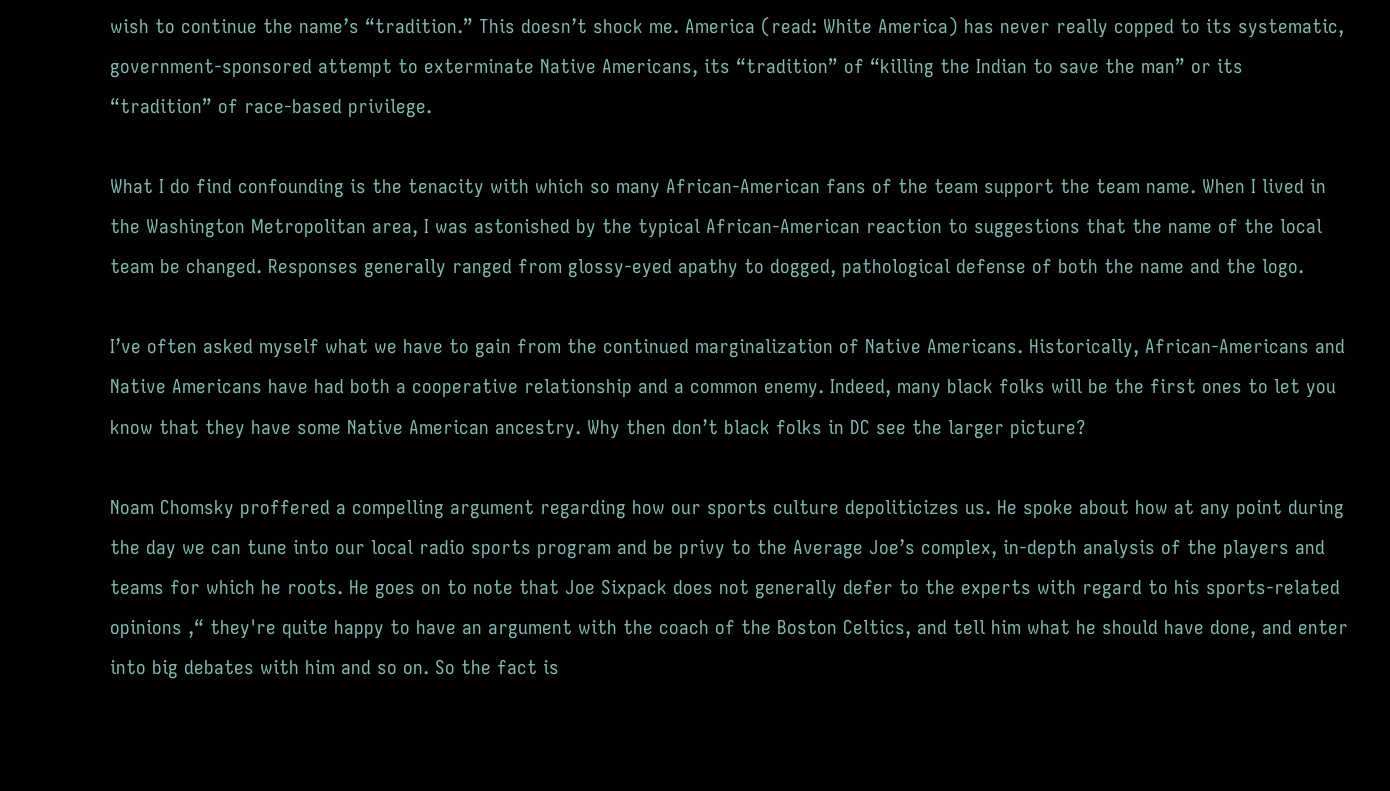wish to continue the name’s “tradition.” This doesn’t shock me. America (read: White America) has never really copped to its systematic, government-sponsored attempt to exterminate Native Americans, its “tradition” of “killing the Indian to save the man” or its “tradition” of race-based privilege.

What I do find confounding is the tenacity with which so many African-American fans of the team support the team name. When I lived in the Washington Metropolitan area, I was astonished by the typical African-American reaction to suggestions that the name of the local team be changed. Responses generally ranged from glossy-eyed apathy to dogged, pathological defense of both the name and the logo.

I’ve often asked myself what we have to gain from the continued marginalization of Native Americans. Historically, African-Americans and Native Americans have had both a cooperative relationship and a common enemy. Indeed, many black folks will be the first ones to let you know that they have some Native American ancestry. Why then don’t black folks in DC see the larger picture?

Noam Chomsky proffered a compelling argument regarding how our sports culture depoliticizes us. He spoke about how at any point during the day we can tune into our local radio sports program and be privy to the Average Joe’s complex, in-depth analysis of the players and teams for which he roots. He goes on to note that Joe Sixpack does not generally defer to the experts with regard to his sports-related opinions ,“ they're quite happy to have an argument with the coach of the Boston Celtics, and tell him what he should have done, and enter into big debates with him and so on. So the fact is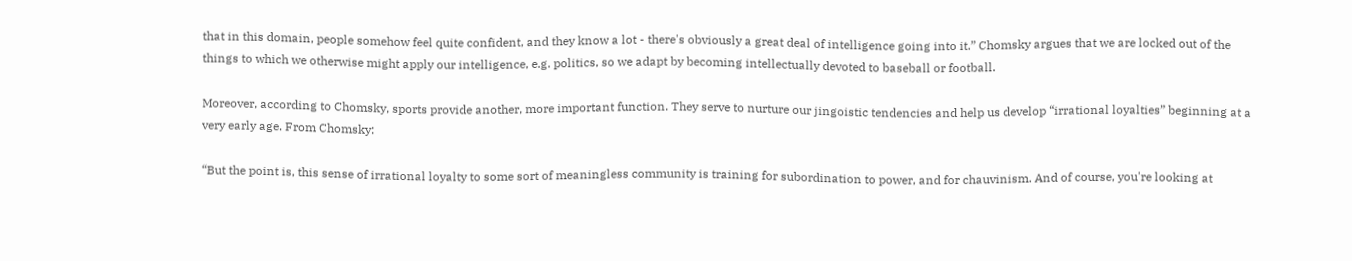that in this domain, people somehow feel quite confident, and they know a lot - there's obviously a great deal of intelligence going into it.” Chomsky argues that we are locked out of the things to which we otherwise might apply our intelligence, e.g. politics, so we adapt by becoming intellectually devoted to baseball or football.

Moreover, according to Chomsky, sports provide another, more important function. They serve to nurture our jingoistic tendencies and help us develop “irrational loyalties” beginning at a very early age. From Chomsky:

“But the point is, this sense of irrational loyalty to some sort of meaningless community is training for subordination to power, and for chauvinism. And of course, you're looking at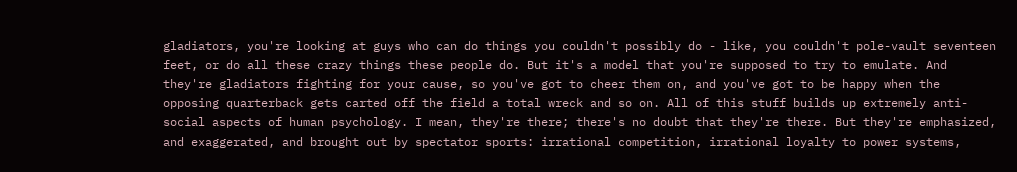gladiators, you're looking at guys who can do things you couldn't possibly do - like, you couldn't pole-vault seventeen feet, or do all these crazy things these people do. But it's a model that you're supposed to try to emulate. And they're gladiators fighting for your cause, so you've got to cheer them on, and you've got to be happy when the opposing quarterback gets carted off the field a total wreck and so on. All of this stuff builds up extremely anti-social aspects of human psychology. I mean, they're there; there's no doubt that they're there. But they're emphasized, and exaggerated, and brought out by spectator sports: irrational competition, irrational loyalty to power systems,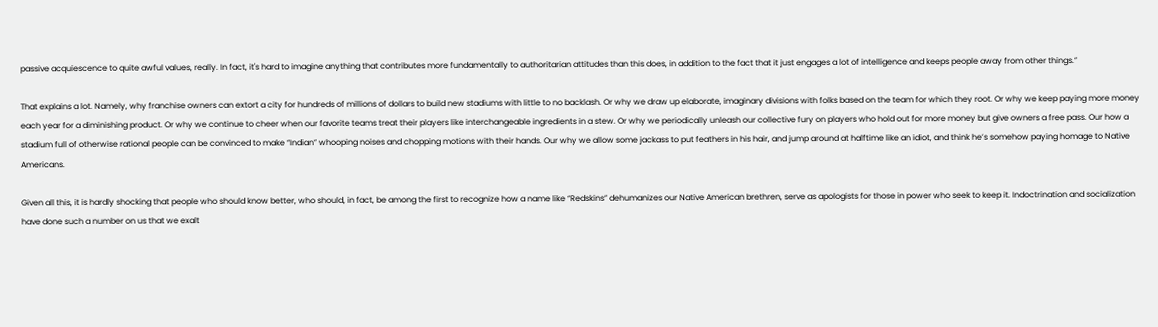passive acquiescence to quite awful values, really. In fact, it's hard to imagine anything that contributes more fundamentally to authoritarian attitudes than this does, in addition to the fact that it just engages a lot of intelligence and keeps people away from other things.”

That explains a lot. Namely, why franchise owners can extort a city for hundreds of millions of dollars to build new stadiums with little to no backlash. Or why we draw up elaborate, imaginary divisions with folks based on the team for which they root. Or why we keep paying more money each year for a diminishing product. Or why we continue to cheer when our favorite teams treat their players like interchangeable ingredients in a stew. Or why we periodically unleash our collective fury on players who hold out for more money but give owners a free pass. Our how a stadium full of otherwise rational people can be convinced to make “Indian” whooping noises and chopping motions with their hands. Our why we allow some jackass to put feathers in his hair, and jump around at halftime like an idiot, and think he’s somehow paying homage to Native Americans.

Given all this, it is hardly shocking that people who should know better, who should, in fact, be among the first to recognize how a name like “Redskins” dehumanizes our Native American brethren, serve as apologists for those in power who seek to keep it. Indoctrination and socialization have done such a number on us that we exalt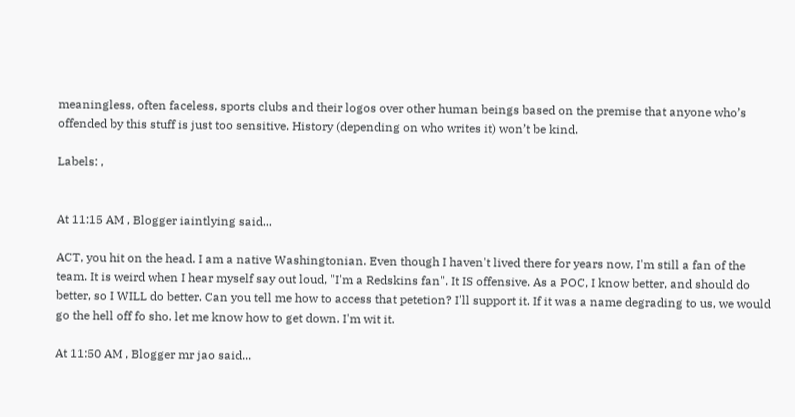meaningless, often faceless, sports clubs and their logos over other human beings based on the premise that anyone who’s offended by this stuff is just too sensitive. History (depending on who writes it) won’t be kind.

Labels: ,


At 11:15 AM , Blogger iaintlying said...

ACT, you hit on the head. I am a native Washingtonian. Even though I haven't lived there for years now, I'm still a fan of the team. It is weird when I hear myself say out loud, "I'm a Redskins fan". It IS offensive. As a POC, I know better, and should do better, so I WILL do better. Can you tell me how to access that petetion? I'll support it. If it was a name degrading to us, we would go the hell off fo sho. let me know how to get down. I'm wit it.

At 11:50 AM , Blogger mr jao said...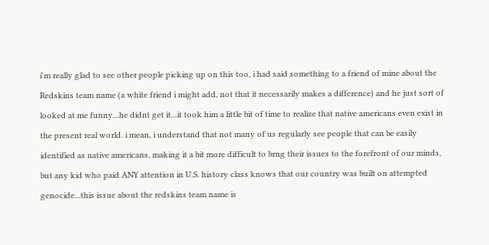i'm really glad to see other people picking up on this too, i had said something to a friend of mine about the Redskins team name (a white friend i might add, not that it necessarily makes a difference) and he just sort of looked at me funny...he didnt get it...it took him a little bit of time to realize that native americans even exist in the present real world. i mean, i understand that not many of us regularly see people that can be easily identified as native americans, making it a bit more difficult to brng their issues to the forefront of our minds, but any kid who paid ANY attention in U.S. history class knows that our country was built on attempted genocide...this issue about the redskins team name is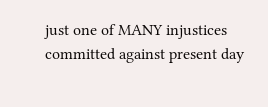just one of MANY injustices committed against present day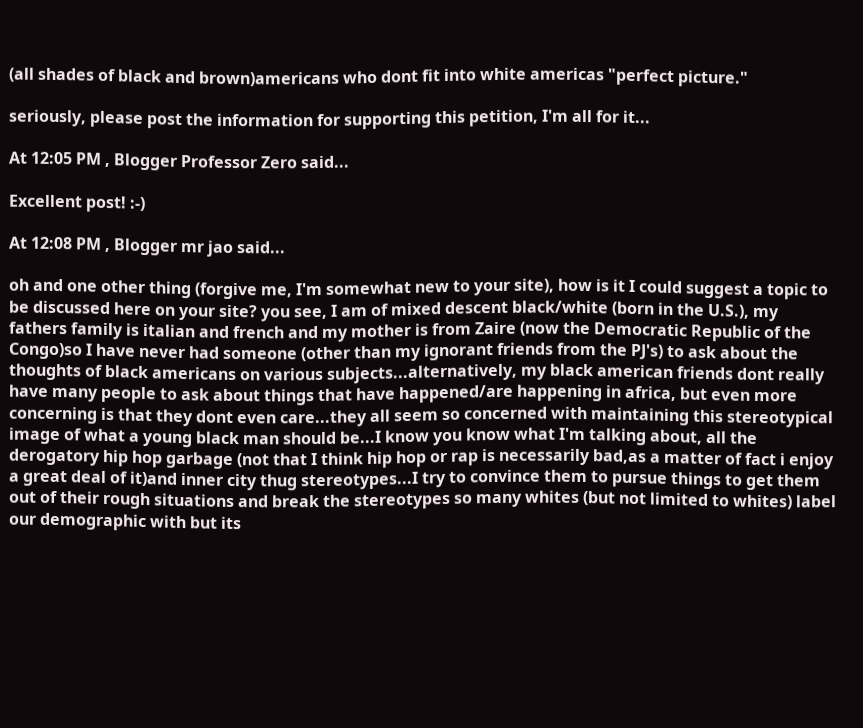(all shades of black and brown)americans who dont fit into white americas "perfect picture."

seriously, please post the information for supporting this petition, I'm all for it...

At 12:05 PM , Blogger Professor Zero said...

Excellent post! :-)

At 12:08 PM , Blogger mr jao said...

oh and one other thing (forgive me, I'm somewhat new to your site), how is it I could suggest a topic to be discussed here on your site? you see, I am of mixed descent black/white (born in the U.S.), my fathers family is italian and french and my mother is from Zaire (now the Democratic Republic of the Congo)so I have never had someone (other than my ignorant friends from the PJ's) to ask about the thoughts of black americans on various subjects...alternatively, my black american friends dont really have many people to ask about things that have happened/are happening in africa, but even more concerning is that they dont even care...they all seem so concerned with maintaining this stereotypical image of what a young black man should be...I know you know what I'm talking about, all the derogatory hip hop garbage (not that I think hip hop or rap is necessarily bad,as a matter of fact i enjoy a great deal of it)and inner city thug stereotypes...I try to convince them to pursue things to get them out of their rough situations and break the stereotypes so many whites (but not limited to whites) label our demographic with but its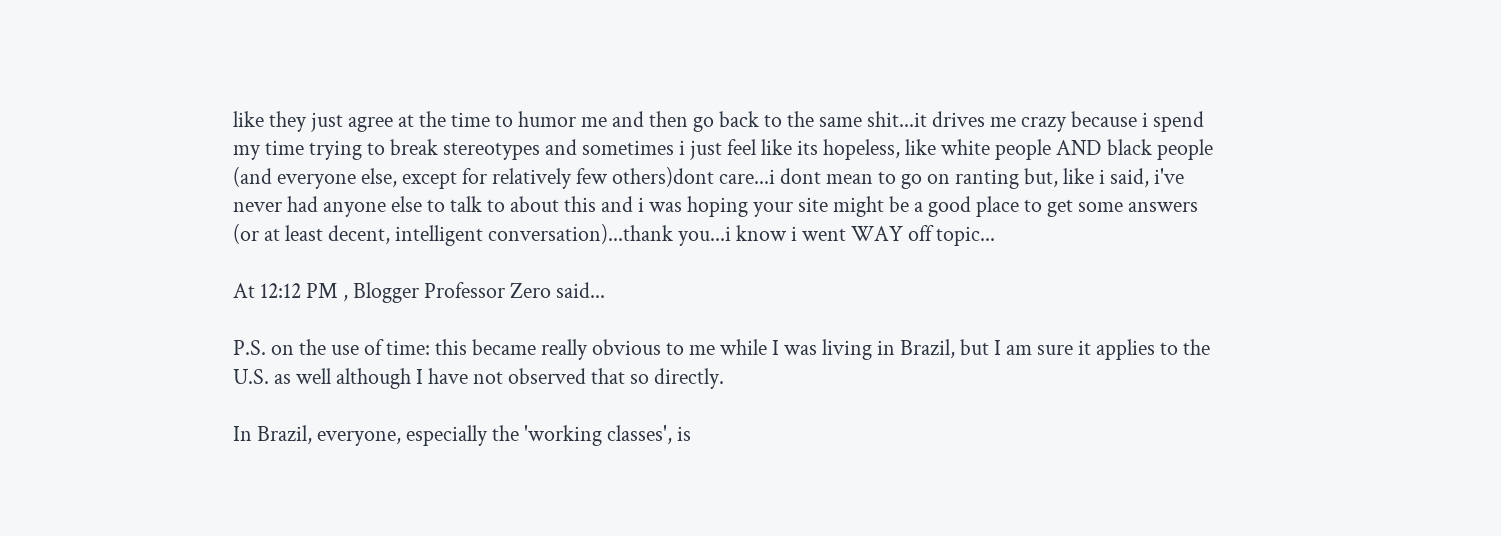like they just agree at the time to humor me and then go back to the same shit...it drives me crazy because i spend my time trying to break stereotypes and sometimes i just feel like its hopeless, like white people AND black people (and everyone else, except for relatively few others)dont care...i dont mean to go on ranting but, like i said, i've never had anyone else to talk to about this and i was hoping your site might be a good place to get some answers (or at least decent, intelligent conversation)...thank you...i know i went WAY off topic...

At 12:12 PM , Blogger Professor Zero said...

P.S. on the use of time: this became really obvious to me while I was living in Brazil, but I am sure it applies to the U.S. as well although I have not observed that so directly.

In Brazil, everyone, especially the 'working classes', is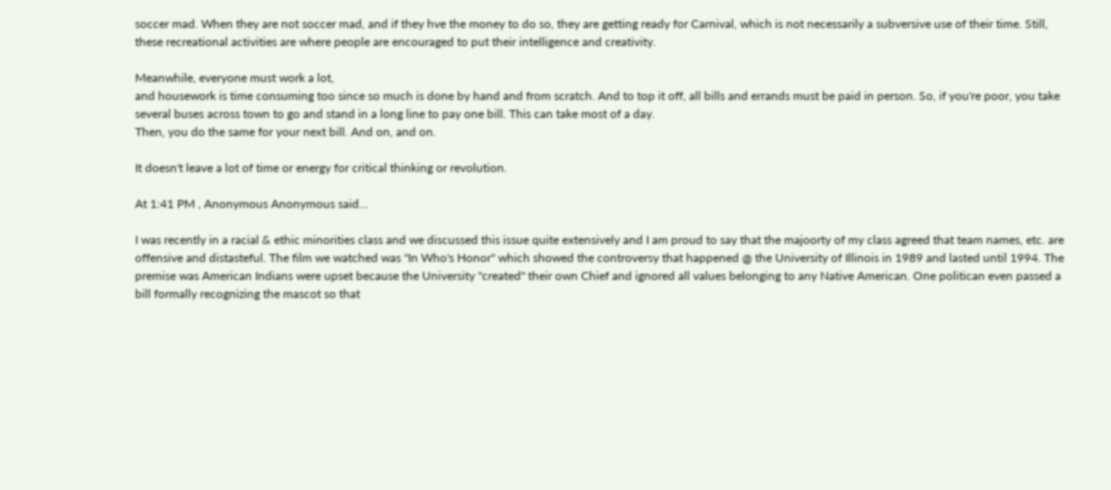soccer mad. When they are not soccer mad, and if they hve the money to do so, they are getting ready for Carnival, which is not necessarily a subversive use of their time. Still, these recreational activities are where people are encouraged to put their intelligence and creativity.

Meanwhile, everyone must work a lot,
and housework is time consuming too since so much is done by hand and from scratch. And to top it off, all bills and errands must be paid in person. So, if you're poor, you take several buses across town to go and stand in a long line to pay one bill. This can take most of a day.
Then, you do the same for your next bill. And on, and on.

It doesn't leave a lot of time or energy for critical thinking or revolution.

At 1:41 PM , Anonymous Anonymous said...

I was recently in a racial & ethic minorities class and we discussed this issue quite extensively and I am proud to say that the majoorty of my class agreed that team names, etc. are offensive and distasteful. The film we watched was "In Who's Honor" which showed the controversy that happened @ the University of Illinois in 1989 and lasted until 1994. The premise was American Indians were upset because the University "created" their own Chief and ignored all values belonging to any Native American. One politican even passed a bill formally recognizing the mascot so that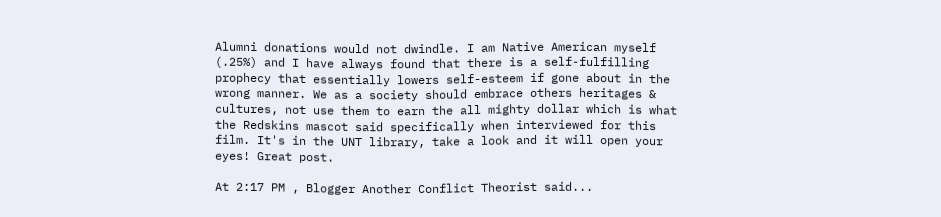Alumni donations would not dwindle. I am Native American myself (.25%) and I have always found that there is a self-fulfilling prophecy that essentially lowers self-esteem if gone about in the wrong manner. We as a society should embrace others heritages & cultures, not use them to earn the all mighty dollar which is what the Redskins mascot said specifically when interviewed for this film. It's in the UNT library, take a look and it will open your eyes! Great post.

At 2:17 PM , Blogger Another Conflict Theorist said...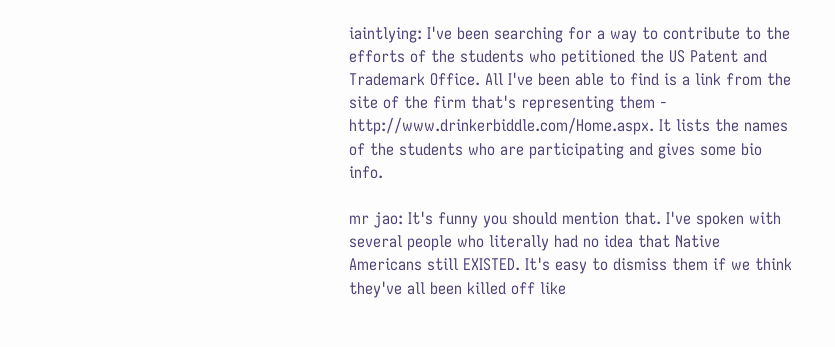iaintlying: I've been searching for a way to contribute to the efforts of the students who petitioned the US Patent and Trademark Office. All I've been able to find is a link from the site of the firm that's representing them - http://www.drinkerbiddle.com/Home.aspx. It lists the names of the students who are participating and gives some bio info.

mr jao: It's funny you should mention that. I've spoken with several people who literally had no idea that Native Americans still EXISTED. It's easy to dismiss them if we think they've all been killed off like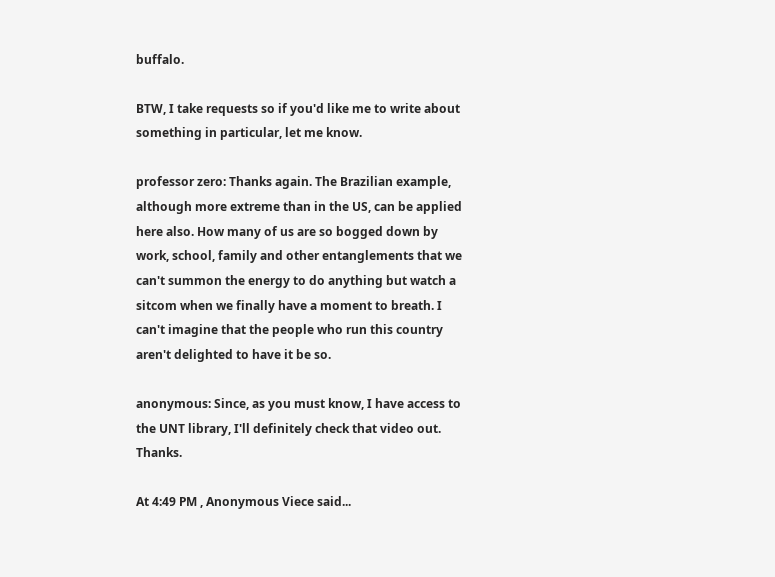buffalo.

BTW, I take requests so if you'd like me to write about something in particular, let me know.

professor zero: Thanks again. The Brazilian example, although more extreme than in the US, can be applied here also. How many of us are so bogged down by work, school, family and other entanglements that we can't summon the energy to do anything but watch a sitcom when we finally have a moment to breath. I can't imagine that the people who run this country aren't delighted to have it be so.

anonymous: Since, as you must know, I have access to the UNT library, I'll definitely check that video out. Thanks.

At 4:49 PM , Anonymous Viece said...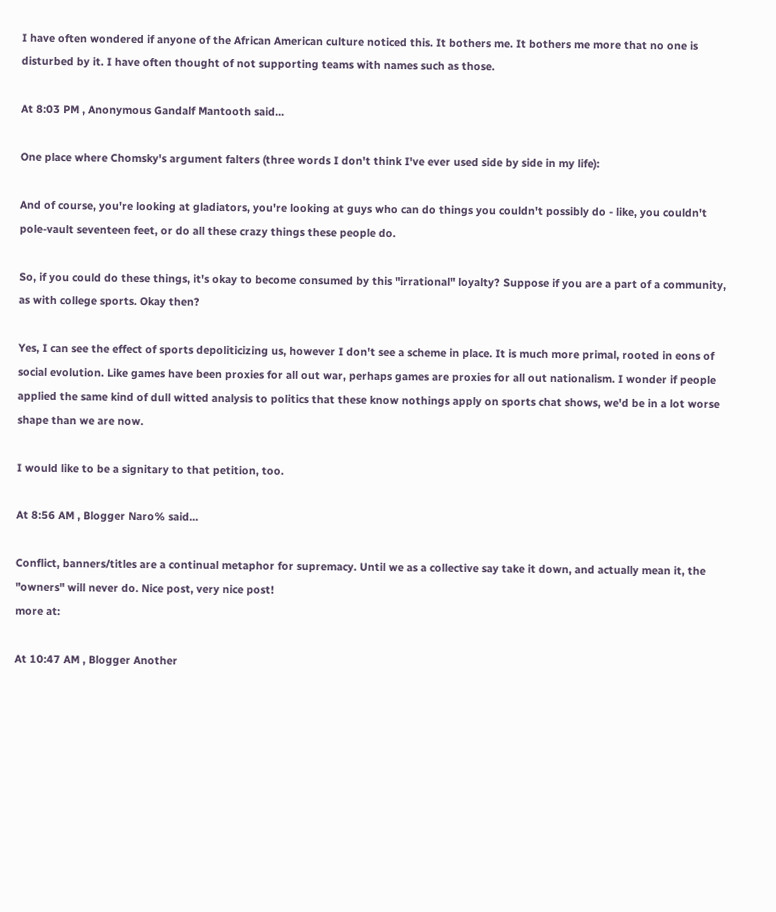I have often wondered if anyone of the African American culture noticed this. It bothers me. It bothers me more that no one is disturbed by it. I have often thought of not supporting teams with names such as those.

At 8:03 PM , Anonymous Gandalf Mantooth said...

One place where Chomsky's argument falters (three words I don't think I've ever used side by side in my life):

And of course, you're looking at gladiators, you're looking at guys who can do things you couldn't possibly do - like, you couldn't pole-vault seventeen feet, or do all these crazy things these people do.

So, if you could do these things, it's okay to become consumed by this "irrational" loyalty? Suppose if you are a part of a community, as with college sports. Okay then?

Yes, I can see the effect of sports depoliticizing us, however I don't see a scheme in place. It is much more primal, rooted in eons of social evolution. Like games have been proxies for all out war, perhaps games are proxies for all out nationalism. I wonder if people applied the same kind of dull witted analysis to politics that these know nothings apply on sports chat shows, we'd be in a lot worse shape than we are now.

I would like to be a signitary to that petition, too.

At 8:56 AM , Blogger Naro% said...

Conflict, banners/titles are a continual metaphor for supremacy. Until we as a collective say take it down, and actually mean it, the "owners" will never do. Nice post, very nice post!
more at:

At 10:47 AM , Blogger Another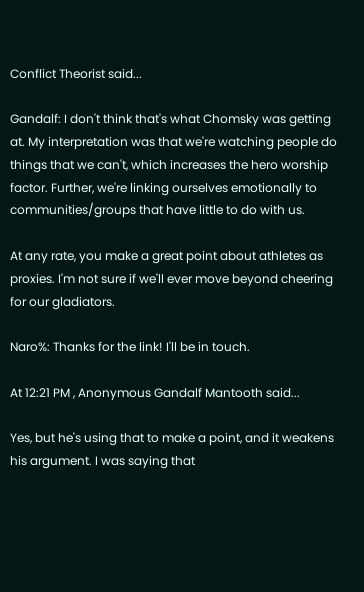Conflict Theorist said...

Gandalf: I don't think that's what Chomsky was getting at. My interpretation was that we're watching people do things that we can't, which increases the hero worship factor. Further, we're linking ourselves emotionally to communities/groups that have little to do with us.

At any rate, you make a great point about athletes as proxies. I'm not sure if we'll ever move beyond cheering for our gladiators.

Naro%: Thanks for the link! I'll be in touch.

At 12:21 PM , Anonymous Gandalf Mantooth said...

Yes, but he's using that to make a point, and it weakens his argument. I was saying that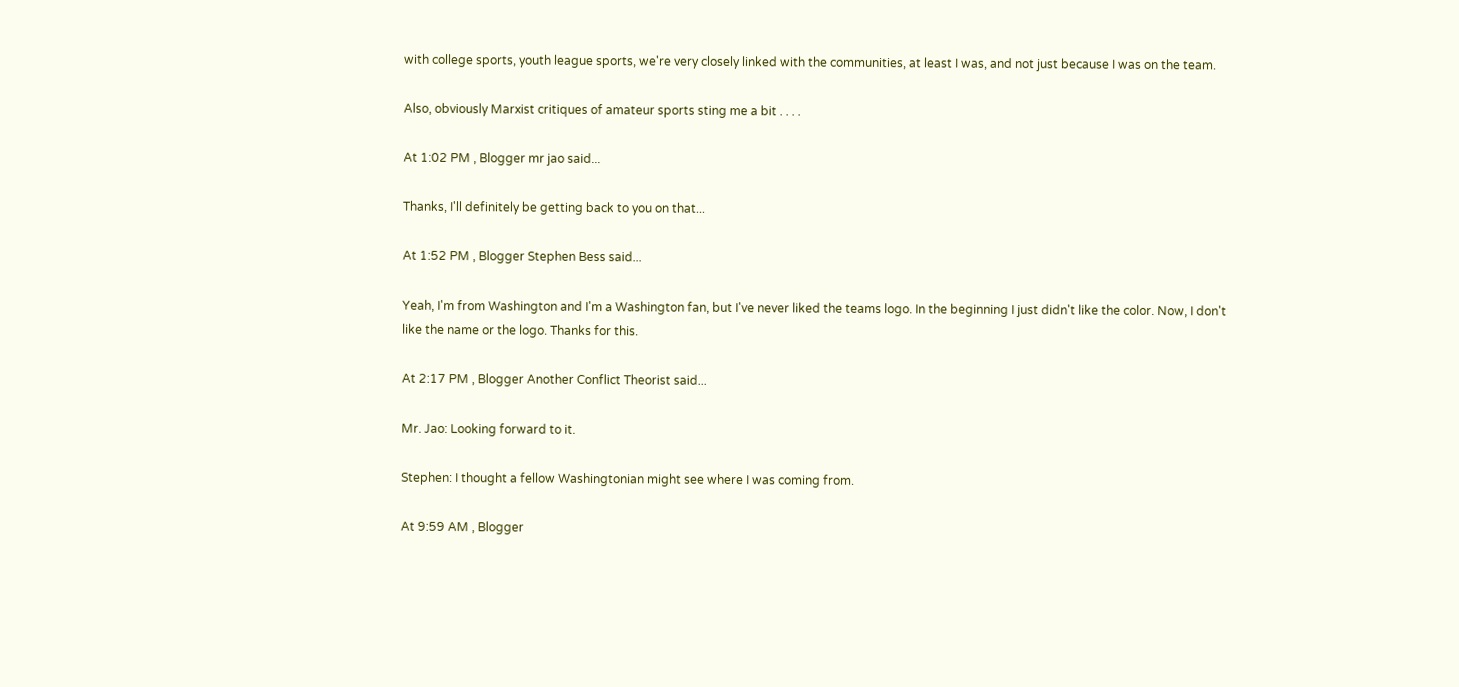with college sports, youth league sports, we're very closely linked with the communities, at least I was, and not just because I was on the team.

Also, obviously Marxist critiques of amateur sports sting me a bit . . . .

At 1:02 PM , Blogger mr jao said...

Thanks, I'll definitely be getting back to you on that...

At 1:52 PM , Blogger Stephen Bess said...

Yeah, I'm from Washington and I'm a Washington fan, but I've never liked the teams logo. In the beginning I just didn't like the color. Now, I don't like the name or the logo. Thanks for this.

At 2:17 PM , Blogger Another Conflict Theorist said...

Mr. Jao: Looking forward to it.

Stephen: I thought a fellow Washingtonian might see where I was coming from.

At 9:59 AM , Blogger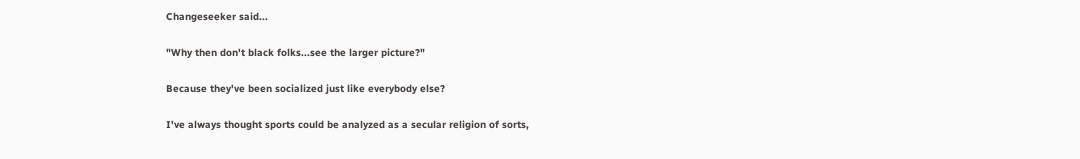Changeseeker said...

"Why then don't black folks...see the larger picture?"

Because they've been socialized just like everybody else?

I've always thought sports could be analyzed as a secular religion of sorts,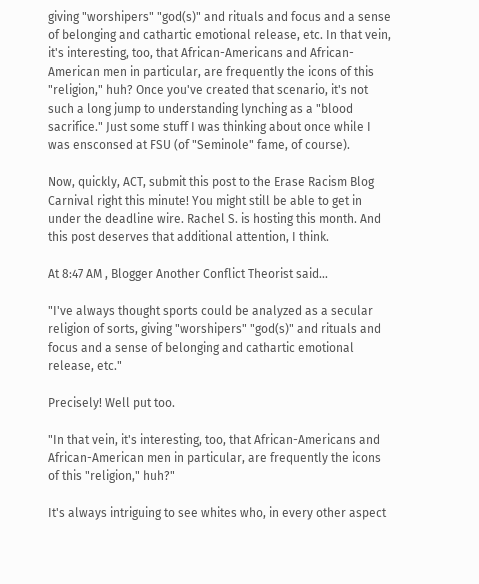giving "worshipers" "god(s)" and rituals and focus and a sense of belonging and cathartic emotional release, etc. In that vein, it's interesting, too, that African-Americans and African-American men in particular, are frequently the icons of this "religion," huh? Once you've created that scenario, it's not such a long jump to understanding lynching as a "blood sacrifice." Just some stuff I was thinking about once while I was ensconsed at FSU (of "Seminole" fame, of course).

Now, quickly, ACT, submit this post to the Erase Racism Blog Carnival right this minute! You might still be able to get in under the deadline wire. Rachel S. is hosting this month. And this post deserves that additional attention, I think.

At 8:47 AM , Blogger Another Conflict Theorist said...

"I've always thought sports could be analyzed as a secular religion of sorts, giving "worshipers" "god(s)" and rituals and focus and a sense of belonging and cathartic emotional release, etc."

Precisely! Well put too.

"In that vein, it's interesting, too, that African-Americans and African-American men in particular, are frequently the icons of this "religion," huh?"

It's always intriguing to see whites who, in every other aspect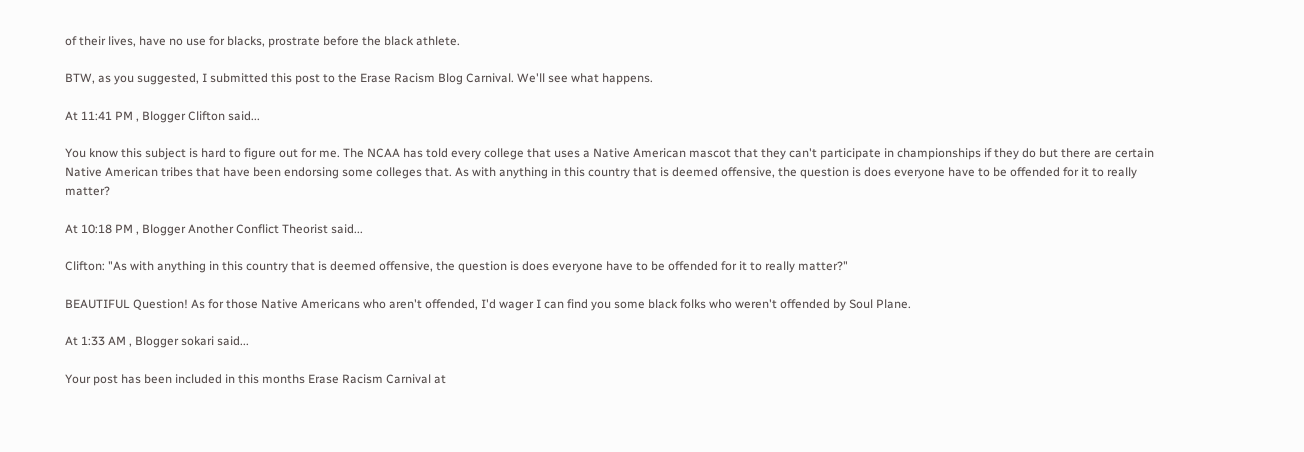of their lives, have no use for blacks, prostrate before the black athlete.

BTW, as you suggested, I submitted this post to the Erase Racism Blog Carnival. We'll see what happens.

At 11:41 PM , Blogger Clifton said...

You know this subject is hard to figure out for me. The NCAA has told every college that uses a Native American mascot that they can't participate in championships if they do but there are certain Native American tribes that have been endorsing some colleges that. As with anything in this country that is deemed offensive, the question is does everyone have to be offended for it to really matter?

At 10:18 PM , Blogger Another Conflict Theorist said...

Clifton: "As with anything in this country that is deemed offensive, the question is does everyone have to be offended for it to really matter?"

BEAUTIFUL Question! As for those Native Americans who aren't offended, I'd wager I can find you some black folks who weren't offended by Soul Plane.

At 1:33 AM , Blogger sokari said...

Your post has been included in this months Erase Racism Carnival at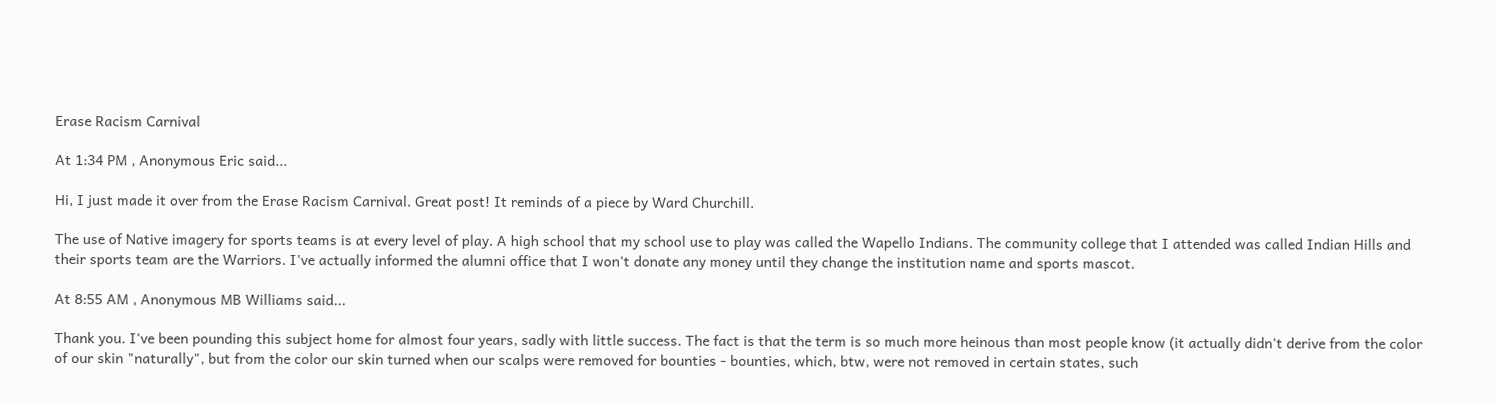Erase Racism Carnival

At 1:34 PM , Anonymous Eric said...

Hi, I just made it over from the Erase Racism Carnival. Great post! It reminds of a piece by Ward Churchill.

The use of Native imagery for sports teams is at every level of play. A high school that my school use to play was called the Wapello Indians. The community college that I attended was called Indian Hills and their sports team are the Warriors. I've actually informed the alumni office that I won't donate any money until they change the institution name and sports mascot.

At 8:55 AM , Anonymous MB Williams said...

Thank you. I've been pounding this subject home for almost four years, sadly with little success. The fact is that the term is so much more heinous than most people know (it actually didn't derive from the color of our skin "naturally", but from the color our skin turned when our scalps were removed for bounties - bounties, which, btw, were not removed in certain states, such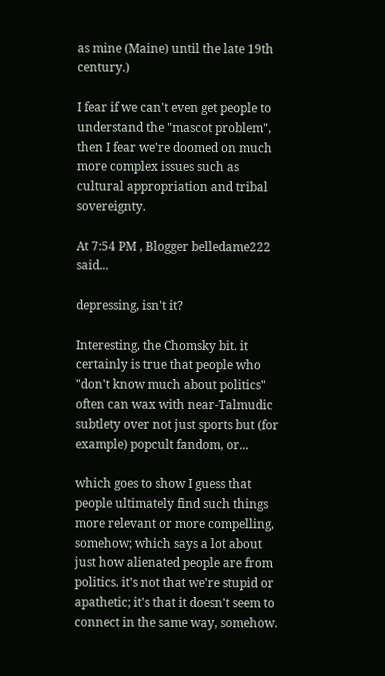as mine (Maine) until the late 19th century.)

I fear if we can't even get people to understand the "mascot problem", then I fear we're doomed on much more complex issues such as cultural appropriation and tribal sovereignty.

At 7:54 PM , Blogger belledame222 said...

depressing, isn't it?

Interesting, the Chomsky bit. it certainly is true that people who "don't know much about politics" often can wax with near-Talmudic subtlety over not just sports but (for example) popcult fandom, or...

which goes to show I guess that people ultimately find such things more relevant or more compelling, somehow; which says a lot about just how alienated people are from politics. it's not that we're stupid or apathetic; it's that it doesn't seem to connect in the same way, somehow.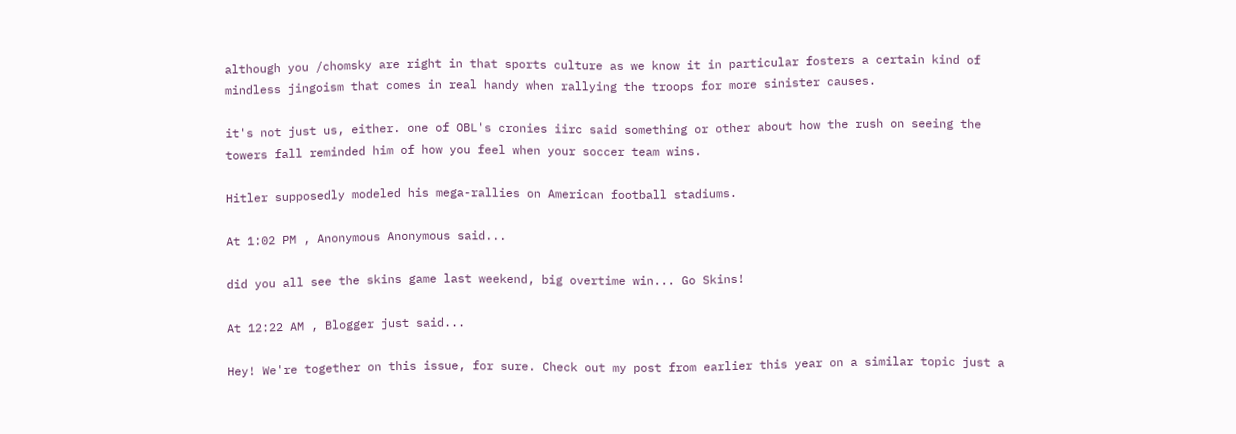although you /chomsky are right in that sports culture as we know it in particular fosters a certain kind of mindless jingoism that comes in real handy when rallying the troops for more sinister causes.

it's not just us, either. one of OBL's cronies iirc said something or other about how the rush on seeing the towers fall reminded him of how you feel when your soccer team wins.

Hitler supposedly modeled his mega-rallies on American football stadiums.

At 1:02 PM , Anonymous Anonymous said...

did you all see the skins game last weekend, big overtime win... Go Skins!

At 12:22 AM , Blogger just said...

Hey! We're together on this issue, for sure. Check out my post from earlier this year on a similar topic just a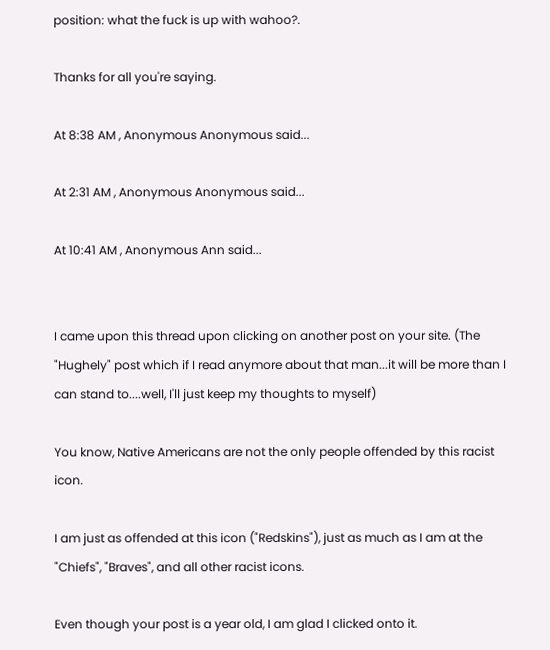position: what the fuck is up with wahoo?.

Thanks for all you're saying.

At 8:38 AM , Anonymous Anonymous said...

At 2:31 AM , Anonymous Anonymous said...

At 10:41 AM , Anonymous Ann said...


I came upon this thread upon clicking on another post on your site. (The "Hughely" post which if I read anymore about that man...it will be more than I can stand to....well, I'll just keep my thoughts to myself)

You know, Native Americans are not the only people offended by this racist icon.

I am just as offended at this icon ("Redskins"), just as much as I am at the "Chiefs", "Braves", and all other racist icons.

Even though your post is a year old, I am glad I clicked onto it.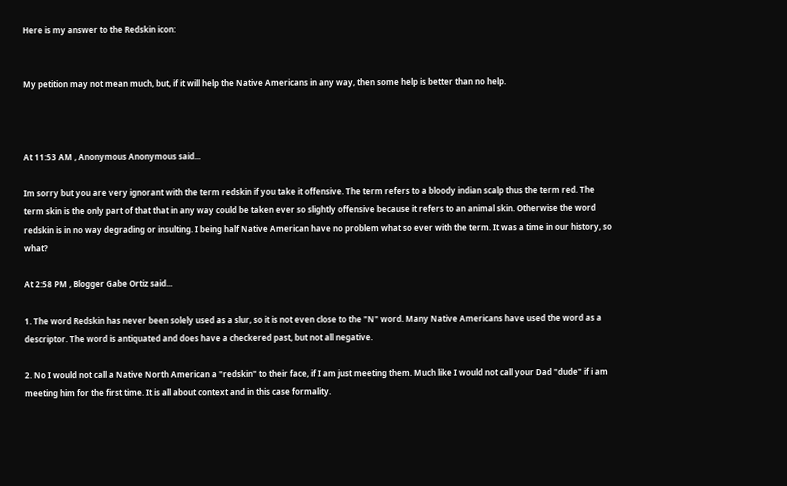Here is my answer to the Redskin icon:


My petition may not mean much, but, if it will help the Native Americans in any way, then some help is better than no help.



At 11:53 AM , Anonymous Anonymous said...

Im sorry but you are very ignorant with the term redskin if you take it offensive. The term refers to a bloody indian scalp thus the term red. The term skin is the only part of that that in any way could be taken ever so slightly offensive because it refers to an animal skin. Otherwise the word redskin is in no way degrading or insulting. I being half Native American have no problem what so ever with the term. It was a time in our history, so what?

At 2:58 PM , Blogger Gabe Ortiz said...

1. The word Redskin has never been solely used as a slur, so it is not even close to the "N" word. Many Native Americans have used the word as a descriptor. The word is antiquated and does have a checkered past, but not all negative.

2. No I would not call a Native North American a "redskin" to their face, if I am just meeting them. Much like I would not call your Dad "dude" if i am meeting him for the first time. It is all about context and in this case formality.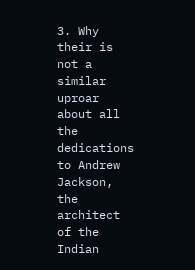3. Why their is not a similar uproar about all the dedications to Andrew Jackson, the architect of the Indian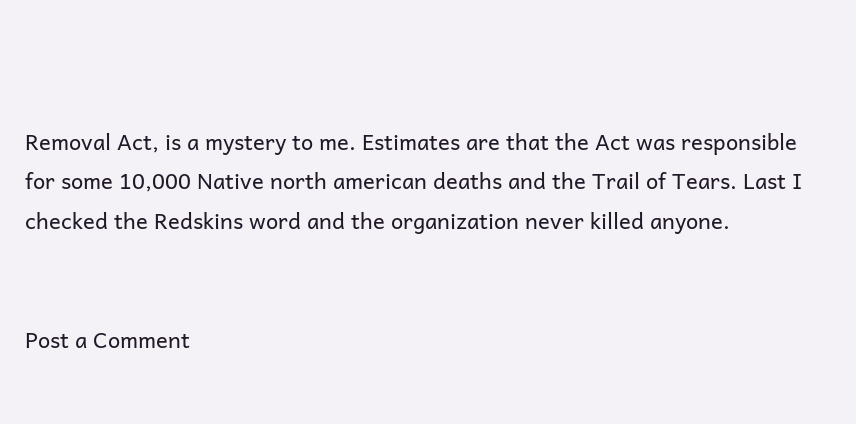Removal Act, is a mystery to me. Estimates are that the Act was responsible for some 10,000 Native north american deaths and the Trail of Tears. Last I checked the Redskins word and the organization never killed anyone.


Post a Comment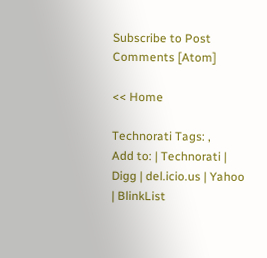Subscribe to Post Comments [Atom]

<< Home

Technorati Tags: ,
Add to: | Technorati | Digg | del.icio.us | Yahoo | BlinkList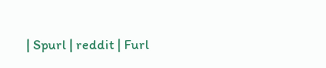| Spurl | reddit | Furl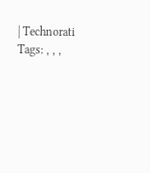| Technorati Tags: , , ,